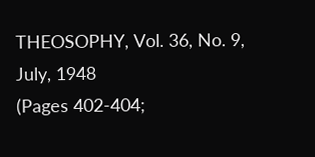THEOSOPHY, Vol. 36, No. 9, July, 1948
(Pages 402-404;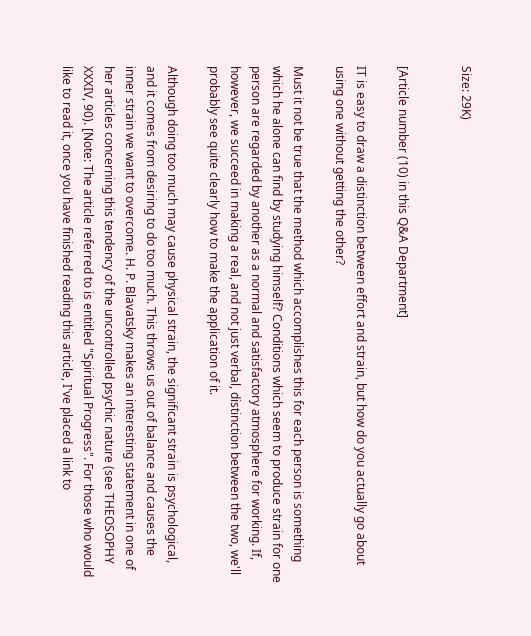Size: 29K)


[Article number (10) in this Q&A Department]

IT is easy to draw a distinction between effort and strain, but how do you actually go about using one without getting the other?

Must it not be true that the method which accomplishes this for each person is something which he alone can find by studying himself? Conditions which seem to produce strain for one person are regarded by another as a normal and satisfactory atmosphere for working. If, however, we succeed in making a real, and not just verbal, distinction between the two, we'll probably see quite clearly how to make the application of it.

Although doing too much may cause physical strain, the significant strain is psychological, and it comes from desiring to do too much. This throws us out of balance and causes the inner strain we want to overcome. H. P. Blavatsky makes an interesting statement in one of her articles concerning this tendency of the uncontrolled psychic nature (see THEOSOPHY XXXIV, 90). [Note: The article referred to is entitled "Spiritual Progress". For those who would like to read it, once you have finished reading this article, I've placed a link to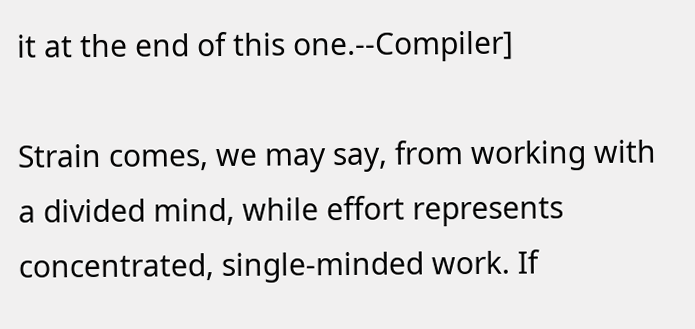it at the end of this one.--Compiler]

Strain comes, we may say, from working with a divided mind, while effort represents concentrated, single-minded work. If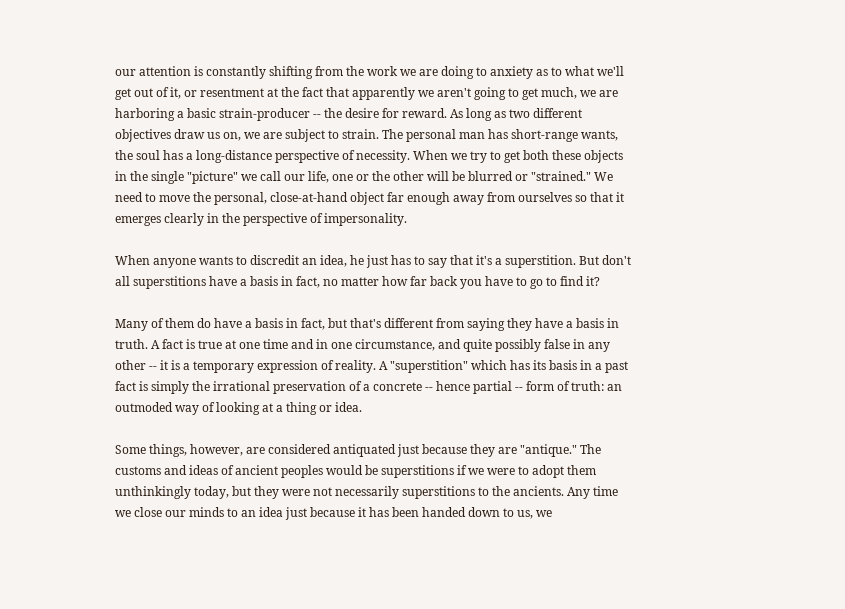our attention is constantly shifting from the work we are doing to anxiety as to what we'll get out of it, or resentment at the fact that apparently we aren't going to get much, we are harboring a basic strain-producer -- the desire for reward. As long as two different objectives draw us on, we are subject to strain. The personal man has short-range wants, the soul has a long-distance perspective of necessity. When we try to get both these objects in the single "picture" we call our life, one or the other will be blurred or "strained." We need to move the personal, close-at-hand object far enough away from ourselves so that it emerges clearly in the perspective of impersonality.

When anyone wants to discredit an idea, he just has to say that it's a superstition. But don't all superstitions have a basis in fact, no matter how far back you have to go to find it?

Many of them do have a basis in fact, but that's different from saying they have a basis in truth. A fact is true at one time and in one circumstance, and quite possibly false in any other -- it is a temporary expression of reality. A "superstition" which has its basis in a past fact is simply the irrational preservation of a concrete -- hence partial -- form of truth: an outmoded way of looking at a thing or idea.

Some things, however, are considered antiquated just because they are "antique." The customs and ideas of ancient peoples would be superstitions if we were to adopt them unthinkingly today, but they were not necessarily superstitions to the ancients. Any time we close our minds to an idea just because it has been handed down to us, we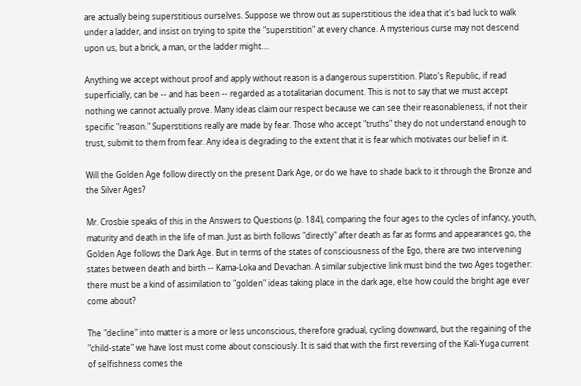are actually being superstitious ourselves. Suppose we throw out as superstitious the idea that it's bad luck to walk under a ladder, and insist on trying to spite the "superstition" at every chance. A mysterious curse may not descend upon us, but a brick, a man, or the ladder might....

Anything we accept without proof and apply without reason is a dangerous superstition. Plato's Republic, if read superficially, can be -- and has been -- regarded as a totalitarian document. This is not to say that we must accept nothing we cannot actually prove. Many ideas claim our respect because we can see their reasonableness, if not their specific "reason." Superstitions really are made by fear. Those who accept "truths" they do not understand enough to trust, submit to them from fear. Any idea is degrading to the extent that it is fear which motivates our belief in it.

Will the Golden Age follow directly on the present Dark Age, or do we have to shade back to it through the Bronze and the Silver Ages?

Mr. Crosbie speaks of this in the Answers to Questions (p. 184), comparing the four ages to the cycles of infancy, youth, maturity and death in the life of man. Just as birth follows "directly" after death as far as forms and appearances go, the Golden Age follows the Dark Age. But in terms of the states of consciousness of the Ego, there are two intervening states between death and birth -- Kama-Loka and Devachan. A similar subjective link must bind the two Ages together: there must be a kind of assimilation to "golden" ideas taking place in the dark age, else how could the bright age ever come about?

The "decline" into matter is a more or less unconscious, therefore gradual, cycling downward, but the regaining of the "child-state" we have lost must come about consciously. It is said that with the first reversing of the Kali-Yuga current of selfishness comes the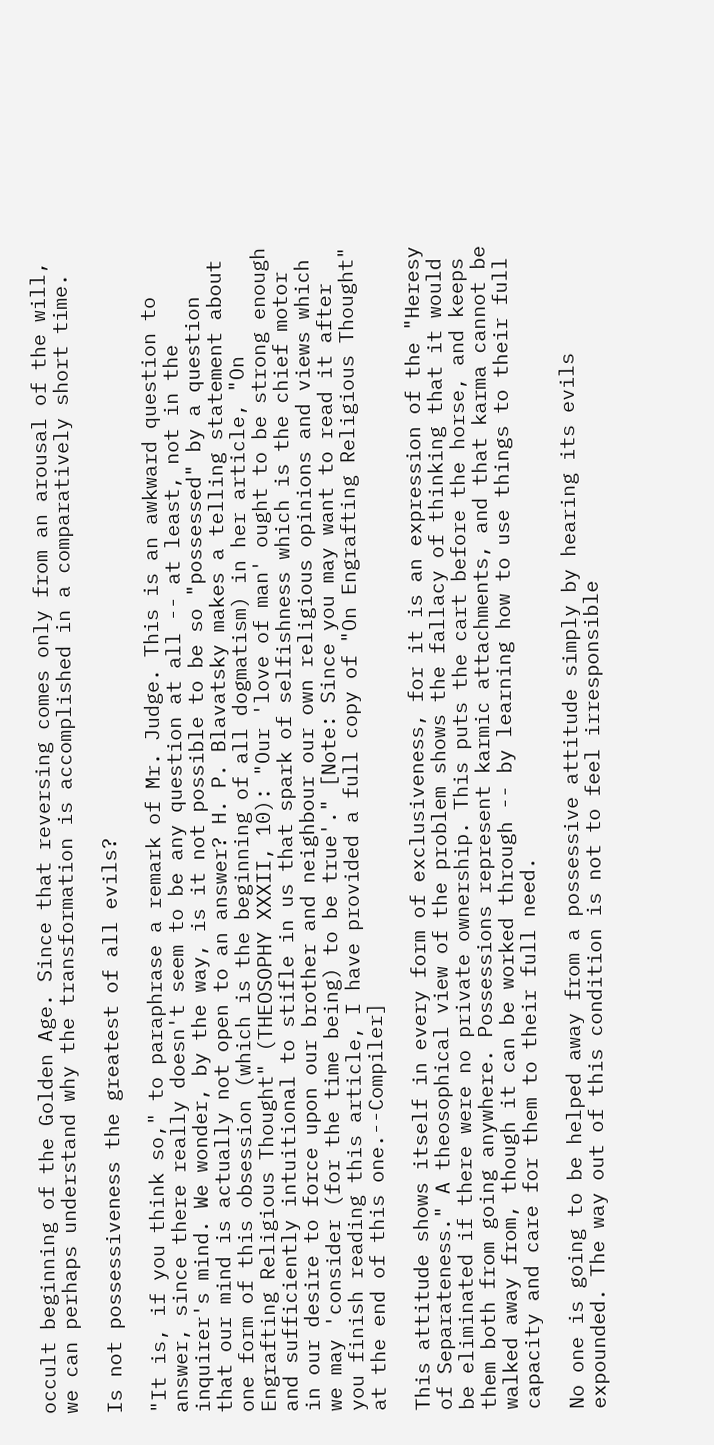occult beginning of the Golden Age. Since that reversing comes only from an arousal of the will, we can perhaps understand why the transformation is accomplished in a comparatively short time.

Is not possessiveness the greatest of all evils?

"It is, if you think so," to paraphrase a remark of Mr. Judge. This is an awkward question to answer, since there really doesn't seem to be any question at all -- at least, not in the inquirer's mind. We wonder, by the way, is it not possible to be so "possessed" by a question that our mind is actually not open to an answer? H. P. Blavatsky makes a telling statement about one form of this obsession (which is the beginning of all dogmatism) in her article, "On Engrafting Religious Thought" (THEOSOPHY XXXII, 10): "Our 'love of man' ought to be strong enough and sufficiently intuitional to stifle in us that spark of selfishness which is the chief motor in our desire to force upon our brother and neighbour our own religious opinions and views which we may 'consider (for the time being) to be true'." [Note: Since you may want to read it after you finish reading this article, I have provided a full copy of "On Engrafting Religious Thought" at the end of this one.--Compiler]

This attitude shows itself in every form of exclusiveness, for it is an expression of the "Heresy of Separateness." A theosophical view of the problem shows the fallacy of thinking that it would be eliminated if there were no private ownership. This puts the cart before the horse, and keeps them both from going anywhere. Possessions represent karmic attachments, and that karma cannot be walked away from, though it can be worked through -- by learning how to use things to their full capacity and care for them to their full need.

No one is going to be helped away from a possessive attitude simply by hearing its evils expounded. The way out of this condition is not to feel irresponsible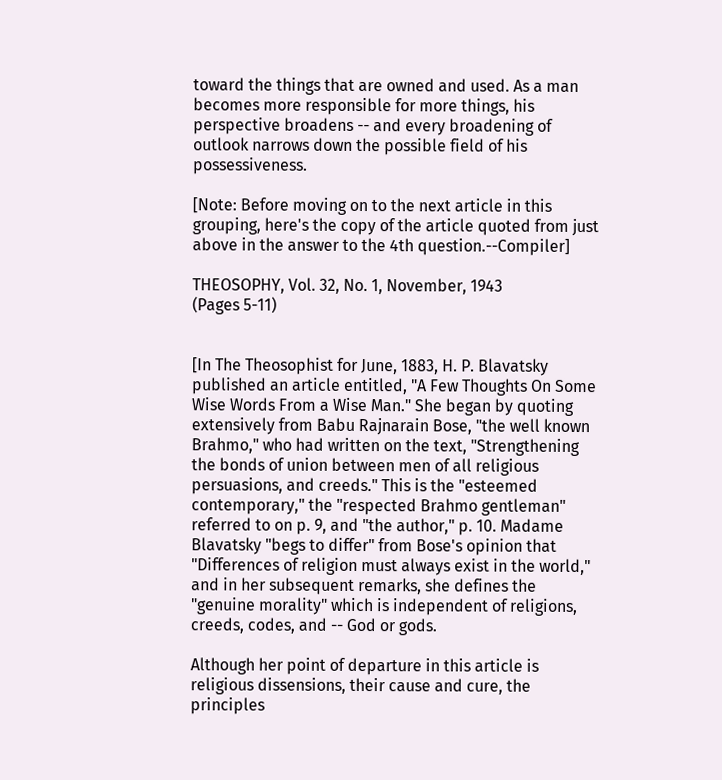toward the things that are owned and used. As a man becomes more responsible for more things, his perspective broadens -- and every broadening of outlook narrows down the possible field of his possessiveness.

[Note: Before moving on to the next article in this grouping, here's the copy of the article quoted from just above in the answer to the 4th question.--Compiler]

THEOSOPHY, Vol. 32, No. 1, November, 1943
(Pages 5-11)


[In The Theosophist for June, 1883, H. P. Blavatsky published an article entitled, "A Few Thoughts On Some Wise Words From a Wise Man." She began by quoting extensively from Babu Rajnarain Bose, "the well known Brahmo," who had written on the text, "Strengthening the bonds of union between men of all religious persuasions, and creeds." This is the "esteemed contemporary," the "respected Brahmo gentleman" referred to on p. 9, and "the author," p. 10. Madame Blavatsky "begs to differ" from Bose's opinion that "Differences of religion must always exist in the world," and in her subsequent remarks, she defines the "genuine morality" which is independent of religions, creeds, codes, and -- God or gods.

Although her point of departure in this article is religious dissensions, their cause and cure, the principles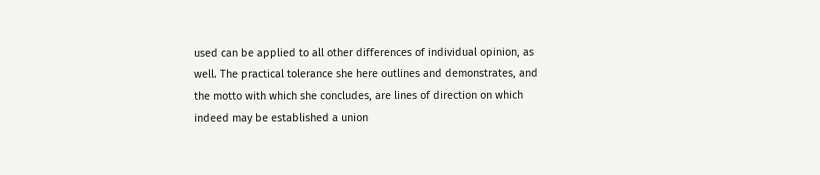used can be applied to all other differences of individual opinion, as well. The practical tolerance she here outlines and demonstrates, and the motto with which she concludes, are lines of direction on which indeed may be established a union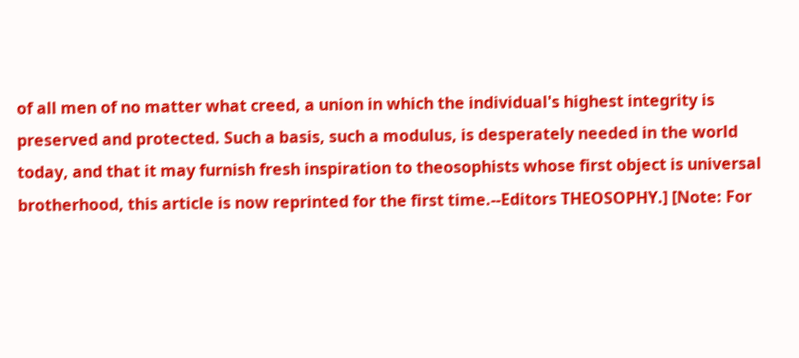of all men of no matter what creed, a union in which the individual's highest integrity is preserved and protected. Such a basis, such a modulus, is desperately needed in the world today, and that it may furnish fresh inspiration to theosophists whose first object is universal brotherhood, this article is now reprinted for the first time.--Editors THEOSOPHY.] [Note: For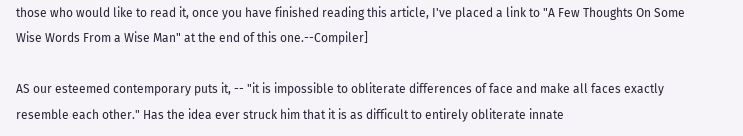those who would like to read it, once you have finished reading this article, I've placed a link to "A Few Thoughts On Some Wise Words From a Wise Man" at the end of this one.--Compiler]

AS our esteemed contemporary puts it, -- "it is impossible to obliterate differences of face and make all faces exactly resemble each other." Has the idea ever struck him that it is as difficult to entirely obliterate innate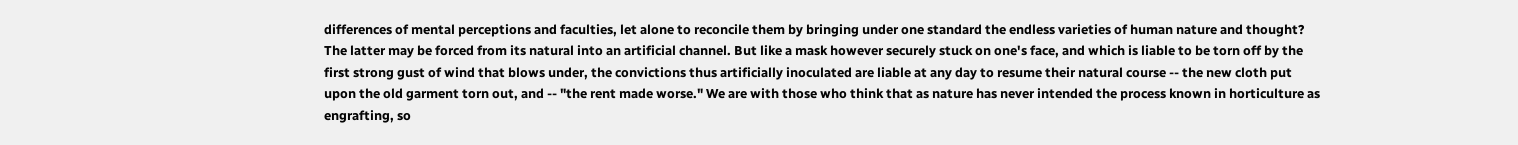differences of mental perceptions and faculties, let alone to reconcile them by bringing under one standard the endless varieties of human nature and thought? The latter may be forced from its natural into an artificial channel. But like a mask however securely stuck on one's face, and which is liable to be torn off by the first strong gust of wind that blows under, the convictions thus artificially inoculated are liable at any day to resume their natural course -- the new cloth put upon the old garment torn out, and -- "the rent made worse." We are with those who think that as nature has never intended the process known in horticulture as engrafting, so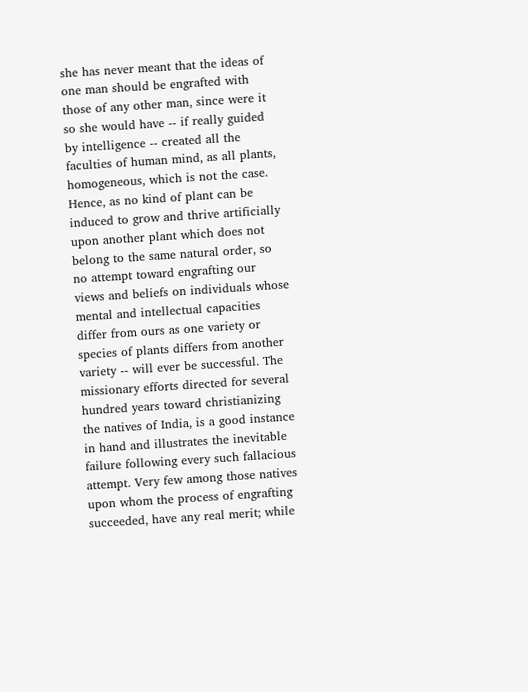she has never meant that the ideas of one man should be engrafted with those of any other man, since were it so she would have -- if really guided by intelligence -- created all the faculties of human mind, as all plants, homogeneous, which is not the case. Hence, as no kind of plant can be induced to grow and thrive artificially upon another plant which does not belong to the same natural order, so no attempt toward engrafting our views and beliefs on individuals whose mental and intellectual capacities differ from ours as one variety or species of plants differs from another variety -- will ever be successful. The missionary efforts directed for several hundred years toward christianizing the natives of India, is a good instance in hand and illustrates the inevitable failure following every such fallacious attempt. Very few among those natives upon whom the process of engrafting succeeded, have any real merit; while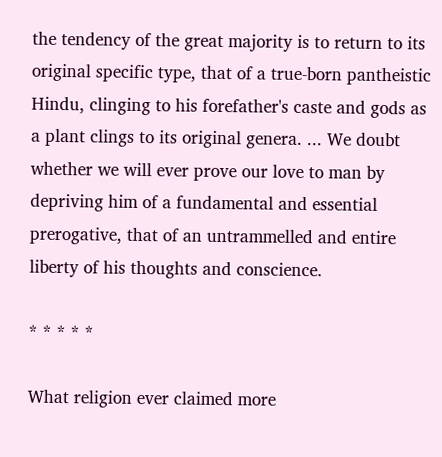the tendency of the great majority is to return to its original specific type, that of a true-born pantheistic Hindu, clinging to his forefather's caste and gods as a plant clings to its original genera. ... We doubt whether we will ever prove our love to man by depriving him of a fundamental and essential prerogative, that of an untrammelled and entire liberty of his thoughts and conscience.

* * * * *

What religion ever claimed more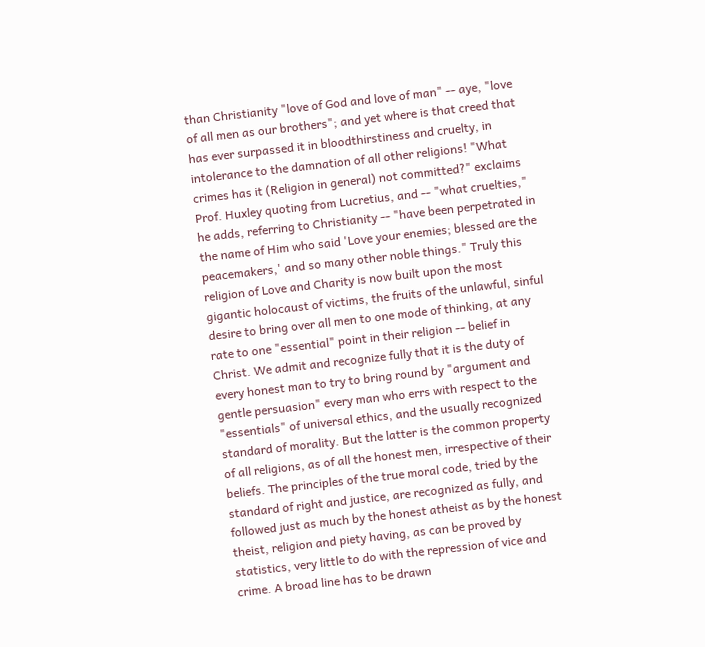than Christianity "love of God and love of man" -- aye, "love of all men as our brothers"; and yet where is that creed that has ever surpassed it in bloodthirstiness and cruelty, in intolerance to the damnation of all other religions! "What crimes has it (Religion in general) not committed?" exclaims Prof. Huxley quoting from Lucretius, and -- "what cruelties," he adds, referring to Christianity -- "have been perpetrated in the name of Him who said 'Love your enemies; blessed are the peacemakers,' and so many other noble things." Truly this religion of Love and Charity is now built upon the most gigantic holocaust of victims, the fruits of the unlawful, sinful desire to bring over all men to one mode of thinking, at any rate to one "essential" point in their religion -- belief in Christ. We admit and recognize fully that it is the duty of every honest man to try to bring round by "argument and gentle persuasion" every man who errs with respect to the "essentials" of universal ethics, and the usually recognized standard of morality. But the latter is the common property of all religions, as of all the honest men, irrespective of their beliefs. The principles of the true moral code, tried by the standard of right and justice, are recognized as fully, and followed just as much by the honest atheist as by the honest theist, religion and piety having, as can be proved by statistics, very little to do with the repression of vice and crime. A broad line has to be drawn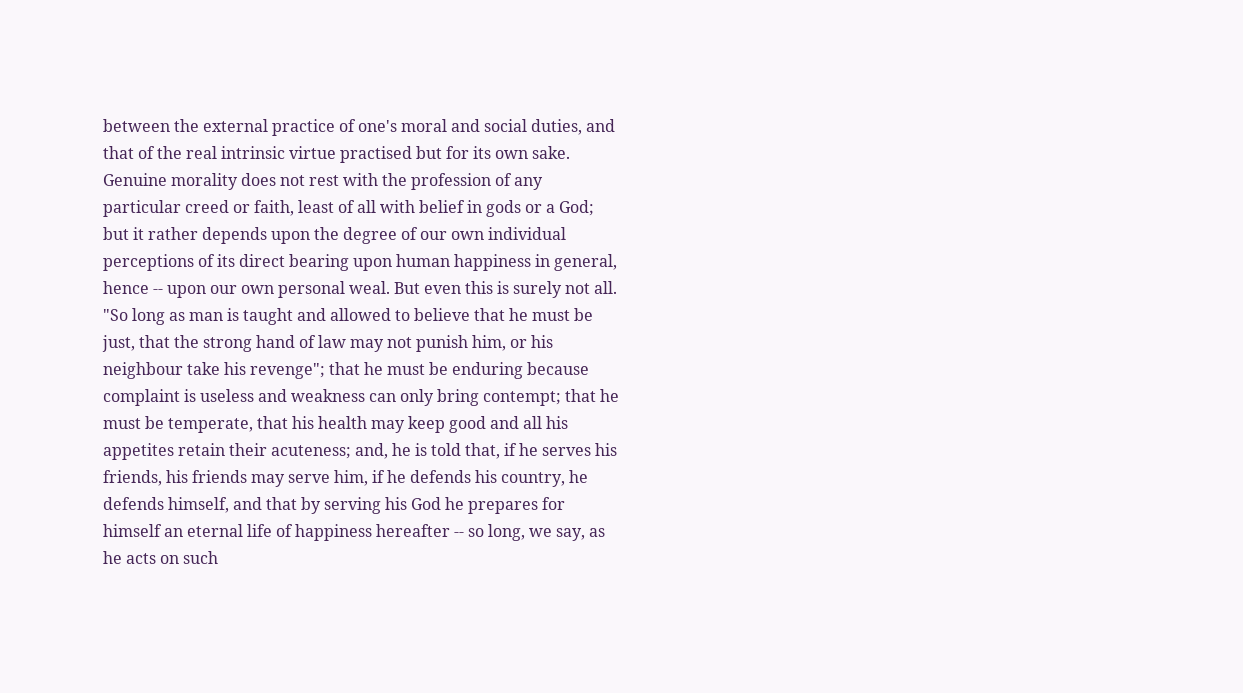between the external practice of one's moral and social duties, and that of the real intrinsic virtue practised but for its own sake. Genuine morality does not rest with the profession of any particular creed or faith, least of all with belief in gods or a God; but it rather depends upon the degree of our own individual perceptions of its direct bearing upon human happiness in general, hence -- upon our own personal weal. But even this is surely not all. "So long as man is taught and allowed to believe that he must be just, that the strong hand of law may not punish him, or his neighbour take his revenge"; that he must be enduring because complaint is useless and weakness can only bring contempt; that he must be temperate, that his health may keep good and all his appetites retain their acuteness; and, he is told that, if he serves his friends, his friends may serve him, if he defends his country, he defends himself, and that by serving his God he prepares for himself an eternal life of happiness hereafter -- so long, we say, as he acts on such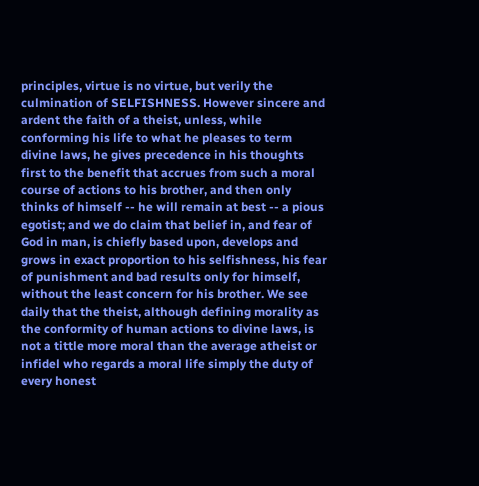principles, virtue is no virtue, but verily the culmination of SELFISHNESS. However sincere and ardent the faith of a theist, unless, while conforming his life to what he pleases to term divine laws, he gives precedence in his thoughts first to the benefit that accrues from such a moral course of actions to his brother, and then only thinks of himself -- he will remain at best -- a pious egotist; and we do claim that belief in, and fear of God in man, is chiefly based upon, develops and grows in exact proportion to his selfishness, his fear of punishment and bad results only for himself, without the least concern for his brother. We see daily that the theist, although defining morality as the conformity of human actions to divine laws, is not a tittle more moral than the average atheist or infidel who regards a moral life simply the duty of every honest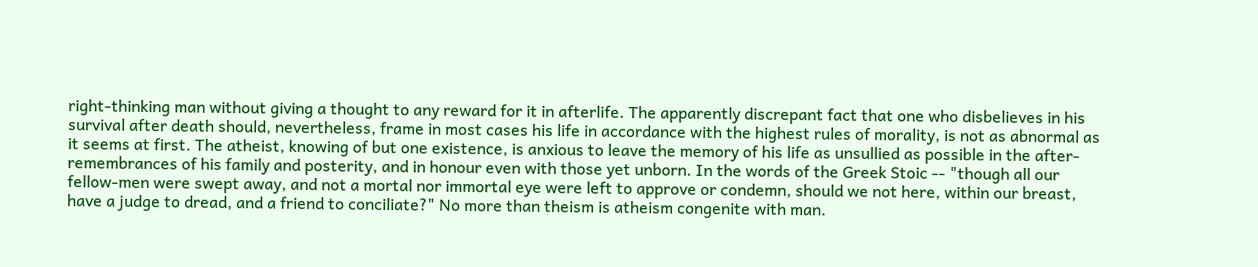right-thinking man without giving a thought to any reward for it in afterlife. The apparently discrepant fact that one who disbelieves in his survival after death should, nevertheless, frame in most cases his life in accordance with the highest rules of morality, is not as abnormal as it seems at first. The atheist, knowing of but one existence, is anxious to leave the memory of his life as unsullied as possible in the after-remembrances of his family and posterity, and in honour even with those yet unborn. In the words of the Greek Stoic -- "though all our fellow-men were swept away, and not a mortal nor immortal eye were left to approve or condemn, should we not here, within our breast, have a judge to dread, and a friend to conciliate?" No more than theism is atheism congenite with man.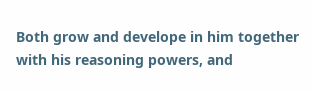Both grow and develope in him together with his reasoning powers, and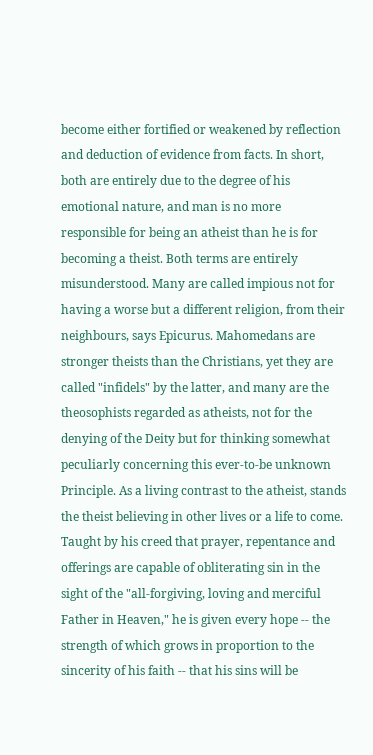become either fortified or weakened by reflection and deduction of evidence from facts. In short, both are entirely due to the degree of his emotional nature, and man is no more responsible for being an atheist than he is for becoming a theist. Both terms are entirely misunderstood. Many are called impious not for having a worse but a different religion, from their neighbours, says Epicurus. Mahomedans are stronger theists than the Christians, yet they are called "infidels" by the latter, and many are the theosophists regarded as atheists, not for the denying of the Deity but for thinking somewhat peculiarly concerning this ever-to-be unknown Principle. As a living contrast to the atheist, stands the theist believing in other lives or a life to come. Taught by his creed that prayer, repentance and offerings are capable of obliterating sin in the sight of the "all-forgiving, loving and merciful Father in Heaven," he is given every hope -- the strength of which grows in proportion to the sincerity of his faith -- that his sins will be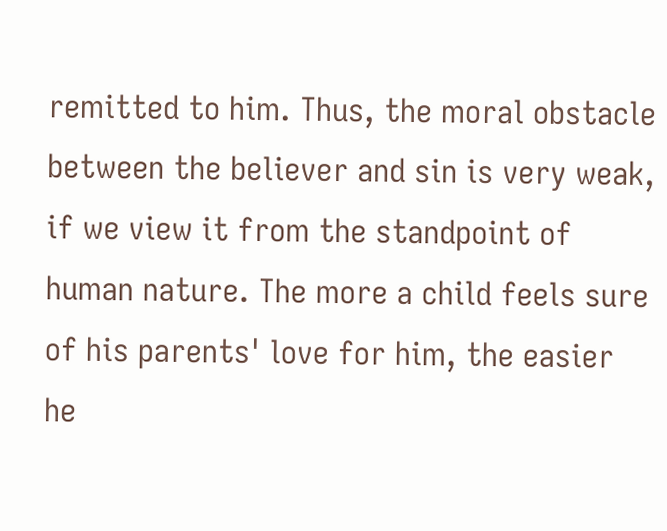remitted to him. Thus, the moral obstacle between the believer and sin is very weak, if we view it from the standpoint of human nature. The more a child feels sure of his parents' love for him, the easier he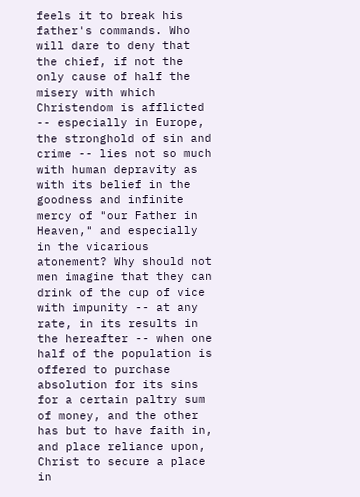feels it to break his father's commands. Who will dare to deny that the chief, if not the only cause of half the misery with which Christendom is afflicted -- especially in Europe, the stronghold of sin and crime -- lies not so much with human depravity as with its belief in the goodness and infinite mercy of "our Father in Heaven," and especially in the vicarious atonement? Why should not men imagine that they can drink of the cup of vice with impunity -- at any rate, in its results in the hereafter -- when one half of the population is offered to purchase absolution for its sins for a certain paltry sum of money, and the other has but to have faith in, and place reliance upon, Christ to secure a place in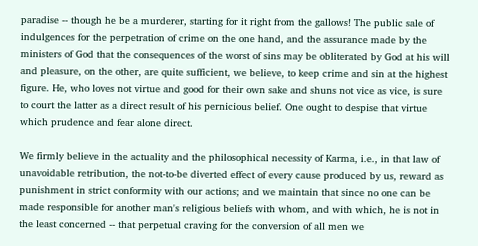paradise -- though he be a murderer, starting for it right from the gallows! The public sale of indulgences for the perpetration of crime on the one hand, and the assurance made by the ministers of God that the consequences of the worst of sins may be obliterated by God at his will and pleasure, on the other, are quite sufficient, we believe, to keep crime and sin at the highest figure. He, who loves not virtue and good for their own sake and shuns not vice as vice, is sure to court the latter as a direct result of his pernicious belief. One ought to despise that virtue which prudence and fear alone direct.

We firmly believe in the actuality and the philosophical necessity of Karma, i.e., in that law of unavoidable retribution, the not-to-be diverted effect of every cause produced by us, reward as punishment in strict conformity with our actions; and we maintain that since no one can be made responsible for another man's religious beliefs with whom, and with which, he is not in the least concerned -- that perpetual craving for the conversion of all men we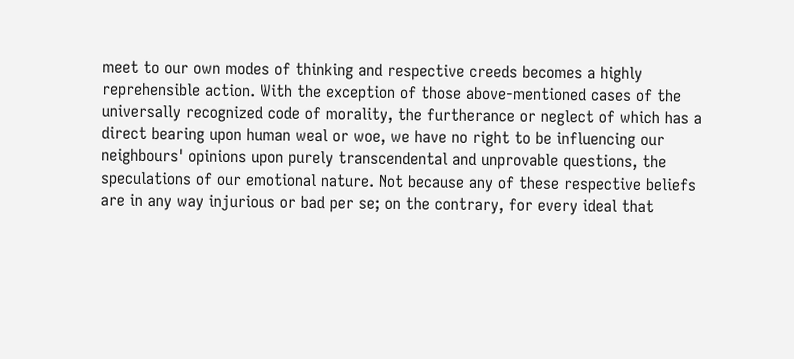meet to our own modes of thinking and respective creeds becomes a highly reprehensible action. With the exception of those above-mentioned cases of the universally recognized code of morality, the furtherance or neglect of which has a direct bearing upon human weal or woe, we have no right to be influencing our neighbours' opinions upon purely transcendental and unprovable questions, the speculations of our emotional nature. Not because any of these respective beliefs are in any way injurious or bad per se; on the contrary, for every ideal that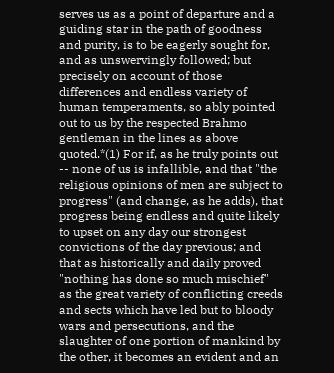serves us as a point of departure and a guiding star in the path of goodness and purity, is to be eagerly sought for, and as unswervingly followed; but precisely on account of those differences and endless variety of human temperaments, so ably pointed out to us by the respected Brahmo gentleman in the lines as above quoted.*(1) For if, as he truly points out -- none of us is infallible, and that "the religious opinions of men are subject to progress" (and change, as he adds), that progress being endless and quite likely to upset on any day our strongest convictions of the day previous; and that as historically and daily proved "nothing has done so much mischief" as the great variety of conflicting creeds and sects which have led but to bloody wars and persecutions, and the slaughter of one portion of mankind by the other, it becomes an evident and an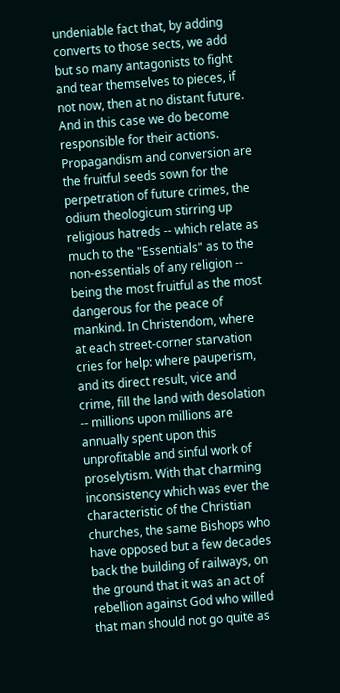undeniable fact that, by adding converts to those sects, we add but so many antagonists to fight and tear themselves to pieces, if not now, then at no distant future. And in this case we do become responsible for their actions. Propagandism and conversion are the fruitful seeds sown for the perpetration of future crimes, the odium theologicum stirring up religious hatreds -- which relate as much to the "Essentials" as to the non-essentials of any religion -- being the most fruitful as the most dangerous for the peace of mankind. In Christendom, where at each street-corner starvation cries for help: where pauperism, and its direct result, vice and crime, fill the land with desolation -- millions upon millions are annually spent upon this unprofitable and sinful work of proselytism. With that charming inconsistency which was ever the characteristic of the Christian churches, the same Bishops who have opposed but a few decades back the building of railways, on the ground that it was an act of rebellion against God who willed that man should not go quite as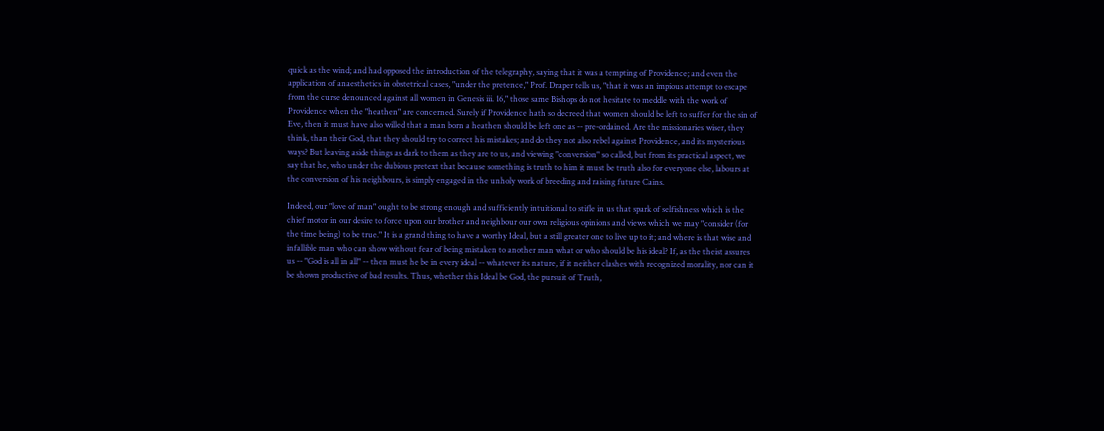quick as the wind; and had opposed the introduction of the telegraphy, saying that it was a tempting of Providence; and even the application of anaesthetics in obstetrical cases, "under the pretence," Prof. Draper tells us, "that it was an impious attempt to escape from the curse denounced against all women in Genesis iii. 16," those same Bishops do not hesitate to meddle with the work of Providence when the "heathen" are concerned. Surely if Providence hath so decreed that women should be left to suffer for the sin of Eve, then it must have also willed that a man born a heathen should be left one as -- pre-ordained. Are the missionaries wiser, they think, than their God, that they should try to correct his mistakes; and do they not also rebel against Providence, and its mysterious ways? But leaving aside things as dark to them as they are to us, and viewing "conversion" so called, but from its practical aspect, we say that he, who under the dubious pretext that because something is truth to him it must be truth also for everyone else, labours at the conversion of his neighbours, is simply engaged in the unholy work of breeding and raising future Cains.

Indeed, our "love of man" ought to be strong enough and sufficiently intuitional to stifle in us that spark of selfishness which is the chief motor in our desire to force upon our brother and neighbour our own religious opinions and views which we may "consider (for the time being) to be true." It is a grand thing to have a worthy Ideal, but a still greater one to live up to it; and where is that wise and infallible man who can show without fear of being mistaken to another man what or who should be his ideal? If, as the theist assures us -- "God is all in all" -- then must he be in every ideal -- whatever its nature, if it neither clashes with recognized morality, nor can it be shown productive of bad results. Thus, whether this Ideal be God, the pursuit of Truth,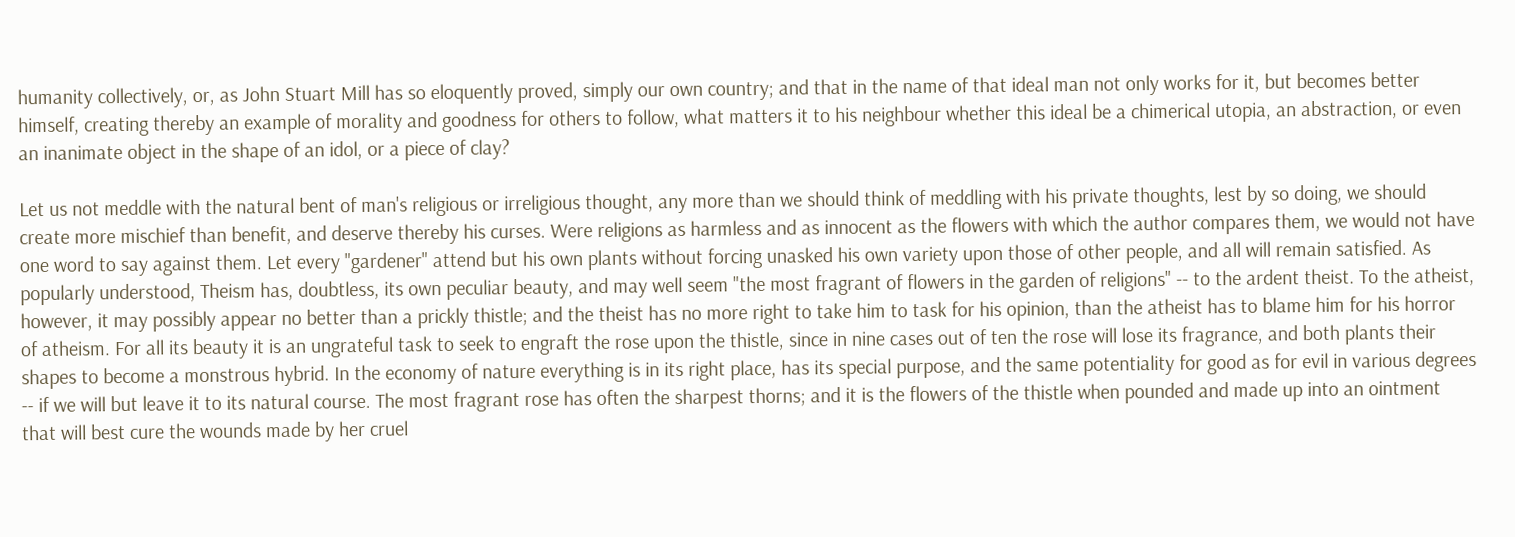humanity collectively, or, as John Stuart Mill has so eloquently proved, simply our own country; and that in the name of that ideal man not only works for it, but becomes better himself, creating thereby an example of morality and goodness for others to follow, what matters it to his neighbour whether this ideal be a chimerical utopia, an abstraction, or even an inanimate object in the shape of an idol, or a piece of clay?

Let us not meddle with the natural bent of man's religious or irreligious thought, any more than we should think of meddling with his private thoughts, lest by so doing, we should create more mischief than benefit, and deserve thereby his curses. Were religions as harmless and as innocent as the flowers with which the author compares them, we would not have one word to say against them. Let every "gardener" attend but his own plants without forcing unasked his own variety upon those of other people, and all will remain satisfied. As popularly understood, Theism has, doubtless, its own peculiar beauty, and may well seem "the most fragrant of flowers in the garden of religions" -- to the ardent theist. To the atheist, however, it may possibly appear no better than a prickly thistle; and the theist has no more right to take him to task for his opinion, than the atheist has to blame him for his horror of atheism. For all its beauty it is an ungrateful task to seek to engraft the rose upon the thistle, since in nine cases out of ten the rose will lose its fragrance, and both plants their shapes to become a monstrous hybrid. In the economy of nature everything is in its right place, has its special purpose, and the same potentiality for good as for evil in various degrees -- if we will but leave it to its natural course. The most fragrant rose has often the sharpest thorns; and it is the flowers of the thistle when pounded and made up into an ointment that will best cure the wounds made by her cruel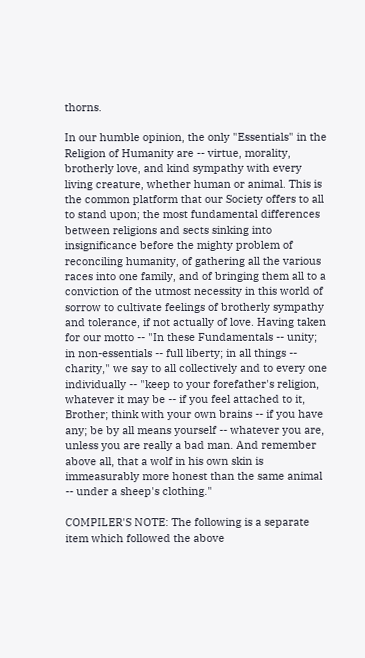thorns.

In our humble opinion, the only "Essentials" in the Religion of Humanity are -- virtue, morality, brotherly love, and kind sympathy with every living creature, whether human or animal. This is the common platform that our Society offers to all to stand upon; the most fundamental differences between religions and sects sinking into insignificance before the mighty problem of reconciling humanity, of gathering all the various races into one family, and of bringing them all to a conviction of the utmost necessity in this world of sorrow to cultivate feelings of brotherly sympathy and tolerance, if not actually of love. Having taken for our motto -- "In these Fundamentals -- unity; in non-essentials -- full liberty; in all things -- charity," we say to all collectively and to every one individually -- "keep to your forefather's religion, whatever it may be -- if you feel attached to it, Brother; think with your own brains -- if you have any; be by all means yourself -- whatever you are, unless you are really a bad man. And remember above all, that a wolf in his own skin is immeasurably more honest than the same animal -- under a sheep's clothing."

COMPILER'S NOTE: The following is a separate item which followed the above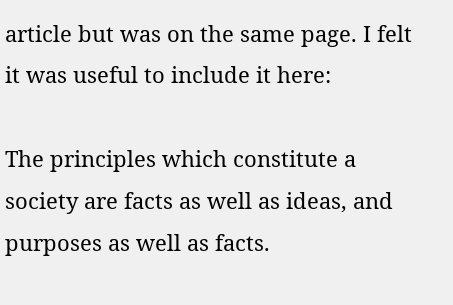article but was on the same page. I felt it was useful to include it here:

The principles which constitute a society are facts as well as ideas, and purposes as well as facts.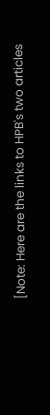[Note: Here are the links to HPB's two articles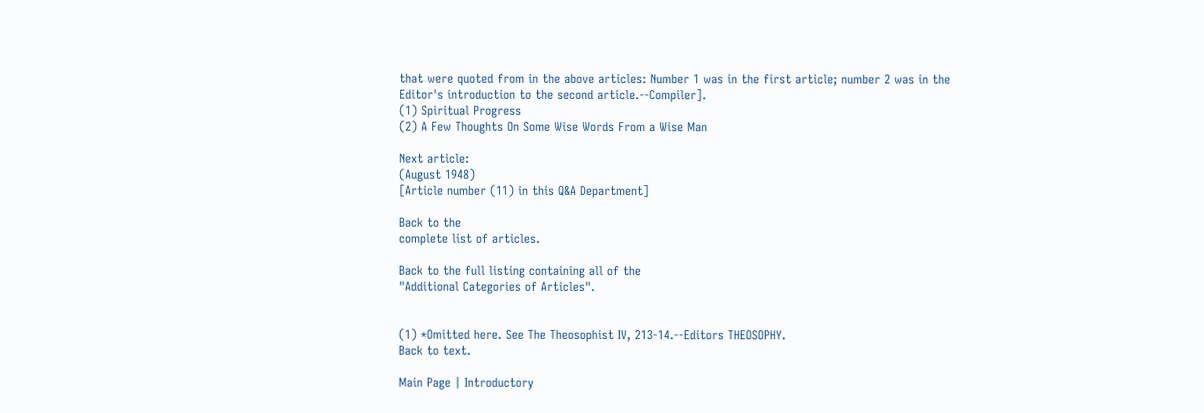that were quoted from in the above articles: Number 1 was in the first article; number 2 was in the Editor's introduction to the second article.--Compiler].
(1) Spiritual Progress
(2) A Few Thoughts On Some Wise Words From a Wise Man

Next article:
(August 1948)
[Article number (11) in this Q&A Department]

Back to the
complete list of articles.

Back to the full listing containing all of the
"Additional Categories of Articles".


(1) *Omitted here. See The Theosophist IV, 213-14.--Editors THEOSOPHY.
Back to text.

Main Page | Introductory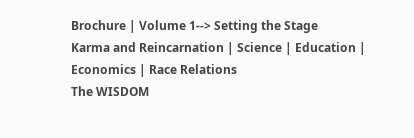Brochure | Volume 1--> Setting the Stage
Karma and Reincarnation | Science | Education | Economics | Race Relations
The WISDOM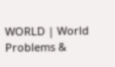WORLD | World Problems &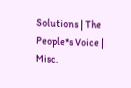Solutions | The People*s Voice | Misc.